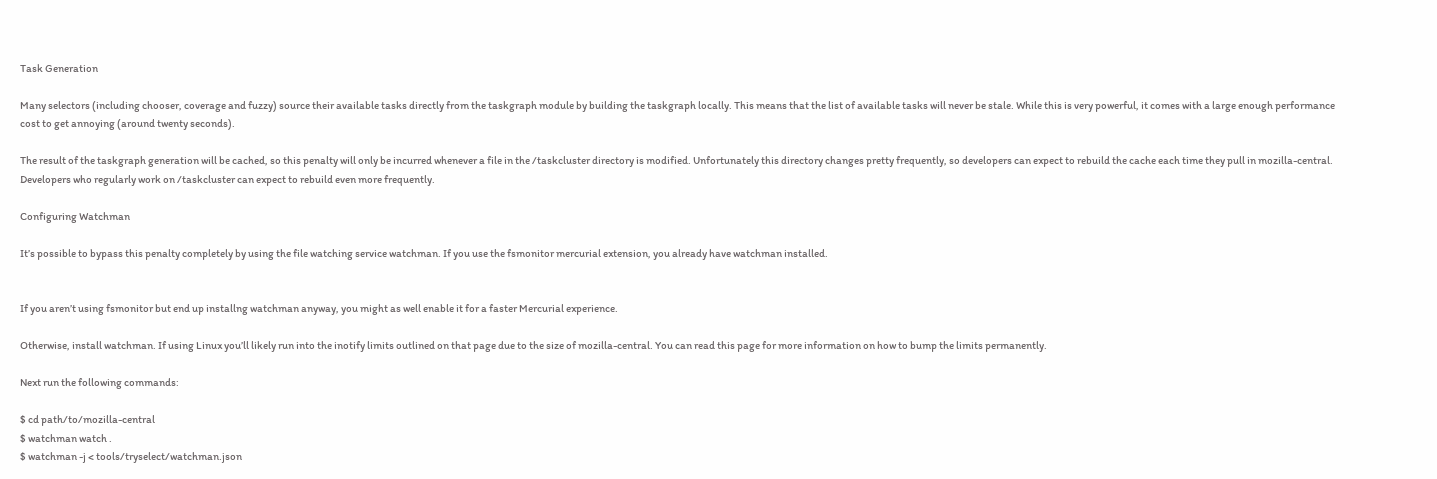Task Generation

Many selectors (including chooser, coverage and fuzzy) source their available tasks directly from the taskgraph module by building the taskgraph locally. This means that the list of available tasks will never be stale. While this is very powerful, it comes with a large enough performance cost to get annoying (around twenty seconds).

The result of the taskgraph generation will be cached, so this penalty will only be incurred whenever a file in the /taskcluster directory is modified. Unfortunately this directory changes pretty frequently, so developers can expect to rebuild the cache each time they pull in mozilla-central. Developers who regularly work on /taskcluster can expect to rebuild even more frequently.

Configuring Watchman

It’s possible to bypass this penalty completely by using the file watching service watchman. If you use the fsmonitor mercurial extension, you already have watchman installed.


If you aren’t using fsmonitor but end up installng watchman anyway, you might as well enable it for a faster Mercurial experience.

Otherwise, install watchman. If using Linux you’ll likely run into the inotify limits outlined on that page due to the size of mozilla-central. You can read this page for more information on how to bump the limits permanently.

Next run the following commands:

$ cd path/to/mozilla-central
$ watchman watch .
$ watchman -j < tools/tryselect/watchman.json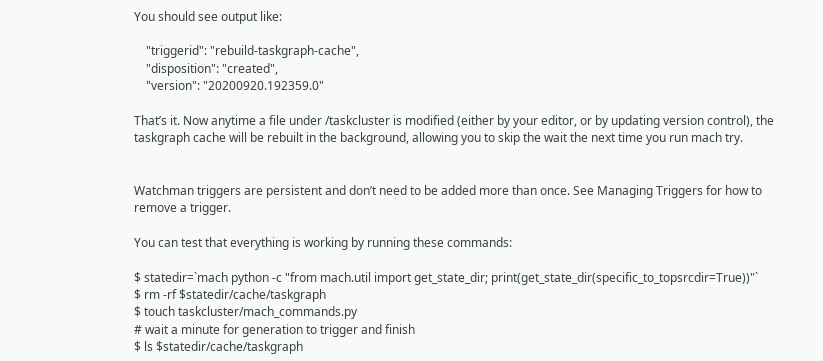You should see output like:

    "triggerid": "rebuild-taskgraph-cache",
    "disposition": "created",
    "version": "20200920.192359.0"

That’s it. Now anytime a file under /taskcluster is modified (either by your editor, or by updating version control), the taskgraph cache will be rebuilt in the background, allowing you to skip the wait the next time you run mach try.


Watchman triggers are persistent and don’t need to be added more than once. See Managing Triggers for how to remove a trigger.

You can test that everything is working by running these commands:

$ statedir=`mach python -c "from mach.util import get_state_dir; print(get_state_dir(specific_to_topsrcdir=True))"`
$ rm -rf $statedir/cache/taskgraph
$ touch taskcluster/mach_commands.py
# wait a minute for generation to trigger and finish
$ ls $statedir/cache/taskgraph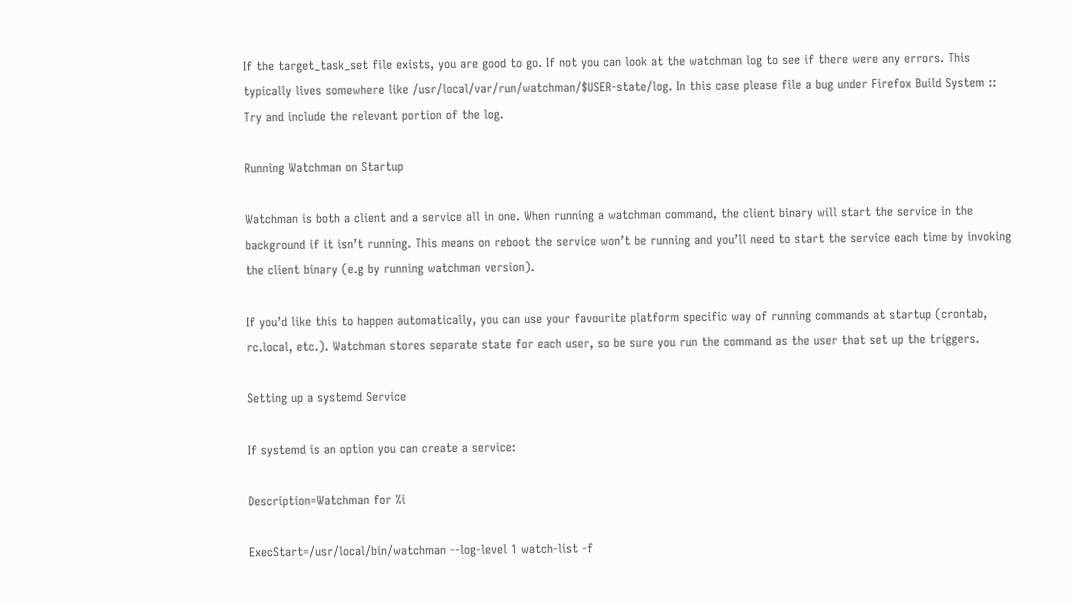If the target_task_set file exists, you are good to go. If not you can look at the watchman log to see if there were any errors. This typically lives somewhere like /usr/local/var/run/watchman/$USER-state/log. In this case please file a bug under Firefox Build System :: Try and include the relevant portion of the log.

Running Watchman on Startup

Watchman is both a client and a service all in one. When running a watchman command, the client binary will start the service in the background if it isn’t running. This means on reboot the service won’t be running and you’ll need to start the service each time by invoking the client binary (e.g by running watchman version).

If you’d like this to happen automatically, you can use your favourite platform specific way of running commands at startup (crontab, rc.local, etc.). Watchman stores separate state for each user, so be sure you run the command as the user that set up the triggers.

Setting up a systemd Service

If systemd is an option you can create a service:

Description=Watchman for %i

ExecStart=/usr/local/bin/watchman --log-level 1 watch-list -f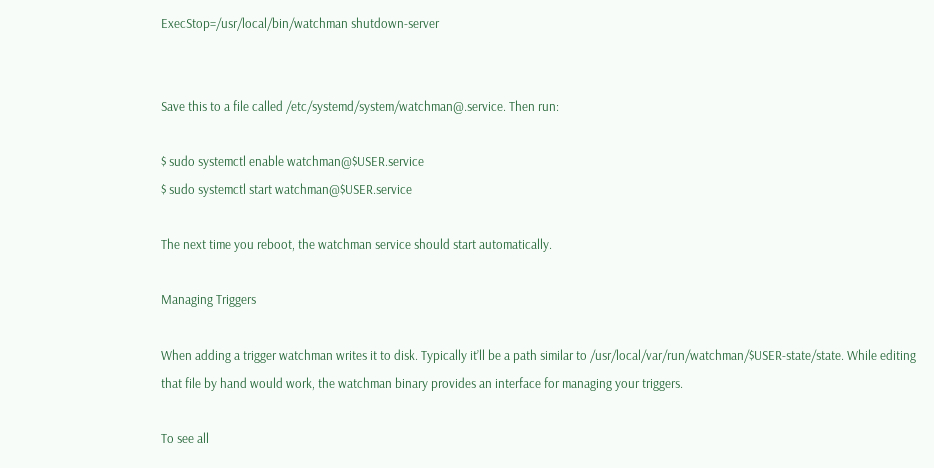ExecStop=/usr/local/bin/watchman shutdown-server


Save this to a file called /etc/systemd/system/watchman@.service. Then run:

$ sudo systemctl enable watchman@$USER.service
$ sudo systemctl start watchman@$USER.service

The next time you reboot, the watchman service should start automatically.

Managing Triggers

When adding a trigger watchman writes it to disk. Typically it’ll be a path similar to /usr/local/var/run/watchman/$USER-state/state. While editing that file by hand would work, the watchman binary provides an interface for managing your triggers.

To see all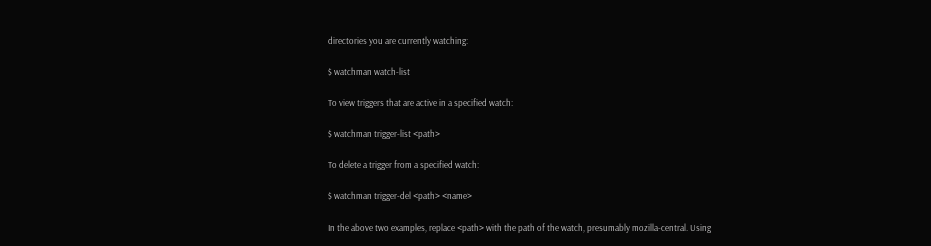directories you are currently watching:

$ watchman watch-list

To view triggers that are active in a specified watch:

$ watchman trigger-list <path>

To delete a trigger from a specified watch:

$ watchman trigger-del <path> <name>

In the above two examples, replace <path> with the path of the watch, presumably mozilla-central. Using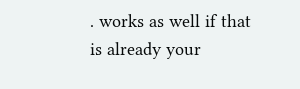. works as well if that is already your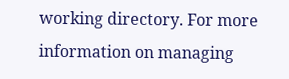working directory. For more information on managing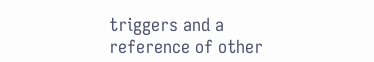triggers and a reference of other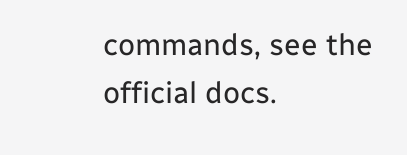commands, see the official docs.